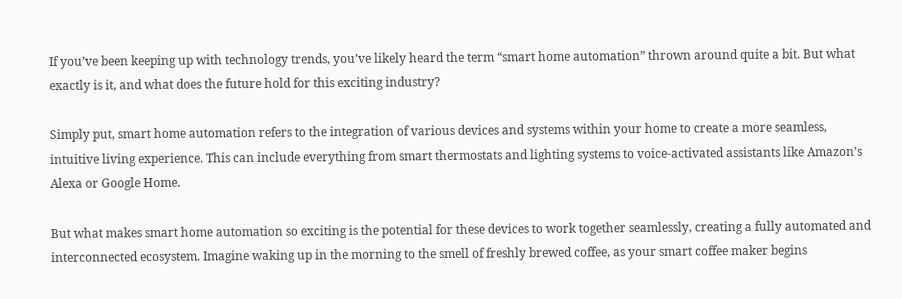If you’ve been keeping up with technology trends, you’ve likely heard the term “smart home automation” thrown around quite a bit. But what exactly is it, and what does the future hold for this exciting industry?

Simply put, smart home automation refers to the integration of various devices and systems within your home to create a more seamless, intuitive living experience. This can include everything from smart thermostats and lighting systems to voice-activated assistants like Amazon’s Alexa or Google Home.

But what makes smart home automation so exciting is the potential for these devices to work together seamlessly, creating a fully automated and interconnected ecosystem. Imagine waking up in the morning to the smell of freshly brewed coffee, as your smart coffee maker begins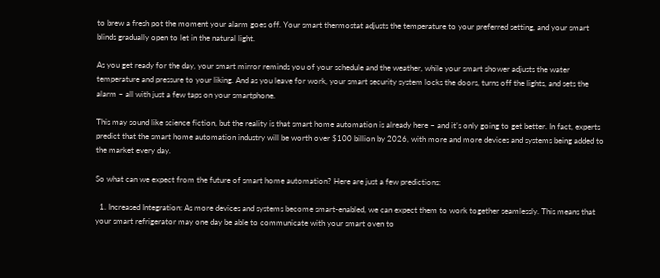to brew a fresh pot the moment your alarm goes off. Your smart thermostat adjusts the temperature to your preferred setting, and your smart blinds gradually open to let in the natural light.

As you get ready for the day, your smart mirror reminds you of your schedule and the weather, while your smart shower adjusts the water temperature and pressure to your liking. And as you leave for work, your smart security system locks the doors, turns off the lights, and sets the alarm – all with just a few taps on your smartphone.

This may sound like science fiction, but the reality is that smart home automation is already here – and it’s only going to get better. In fact, experts predict that the smart home automation industry will be worth over $100 billion by 2026, with more and more devices and systems being added to the market every day.

So what can we expect from the future of smart home automation? Here are just a few predictions:

  1. Increased Integration: As more devices and systems become smart-enabled, we can expect them to work together seamlessly. This means that your smart refrigerator may one day be able to communicate with your smart oven to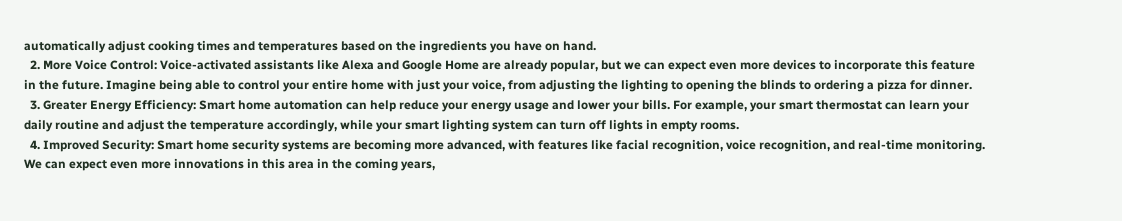automatically adjust cooking times and temperatures based on the ingredients you have on hand.
  2. More Voice Control: Voice-activated assistants like Alexa and Google Home are already popular, but we can expect even more devices to incorporate this feature in the future. Imagine being able to control your entire home with just your voice, from adjusting the lighting to opening the blinds to ordering a pizza for dinner.
  3. Greater Energy Efficiency: Smart home automation can help reduce your energy usage and lower your bills. For example, your smart thermostat can learn your daily routine and adjust the temperature accordingly, while your smart lighting system can turn off lights in empty rooms.
  4. Improved Security: Smart home security systems are becoming more advanced, with features like facial recognition, voice recognition, and real-time monitoring. We can expect even more innovations in this area in the coming years,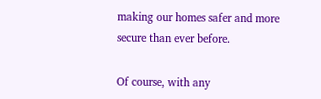making our homes safer and more secure than ever before.

Of course, with any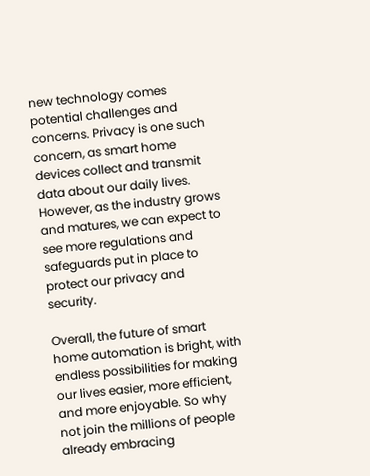new technology comes potential challenges and concerns. Privacy is one such concern, as smart home devices collect and transmit data about our daily lives. However, as the industry grows and matures, we can expect to see more regulations and safeguards put in place to protect our privacy and security.

Overall, the future of smart home automation is bright, with endless possibilities for making our lives easier, more efficient, and more enjoyable. So why not join the millions of people already embracing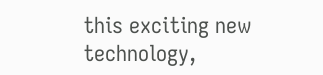this exciting new technology,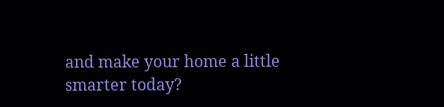and make your home a little smarter today?